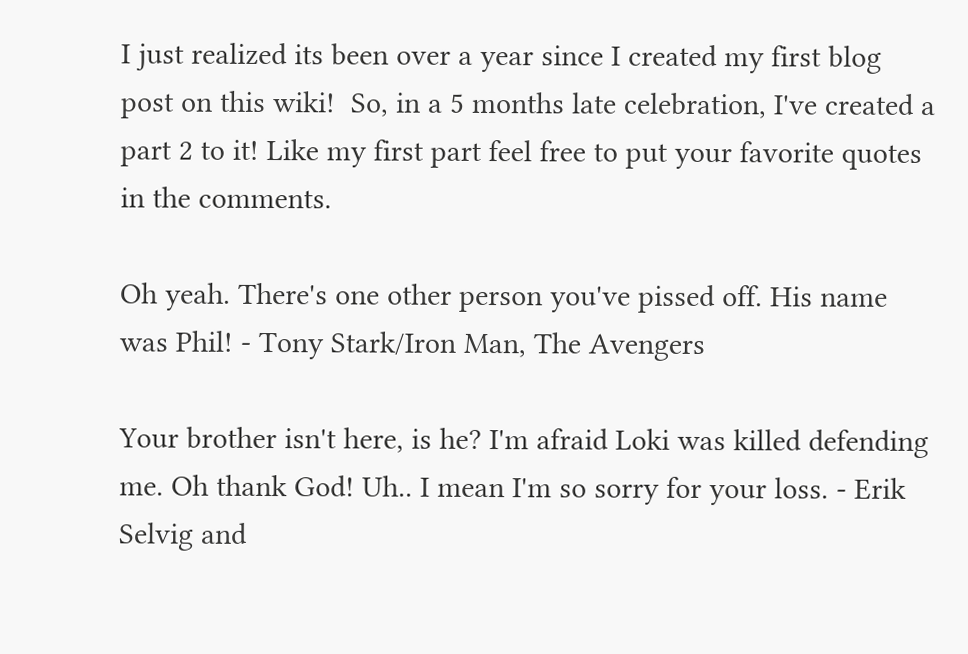I just realized its been over a year since I created my first blog post on this wiki!  So, in a 5 months late celebration, I've created a part 2 to it! Like my first part feel free to put your favorite quotes in the comments.

Oh yeah. There's one other person you've pissed off. His name was Phil! - Tony Stark/Iron Man, The Avengers

Your brother isn't here, is he? I'm afraid Loki was killed defending me. Oh thank God! Uh.. I mean I'm so sorry for your loss. - Erik Selvig and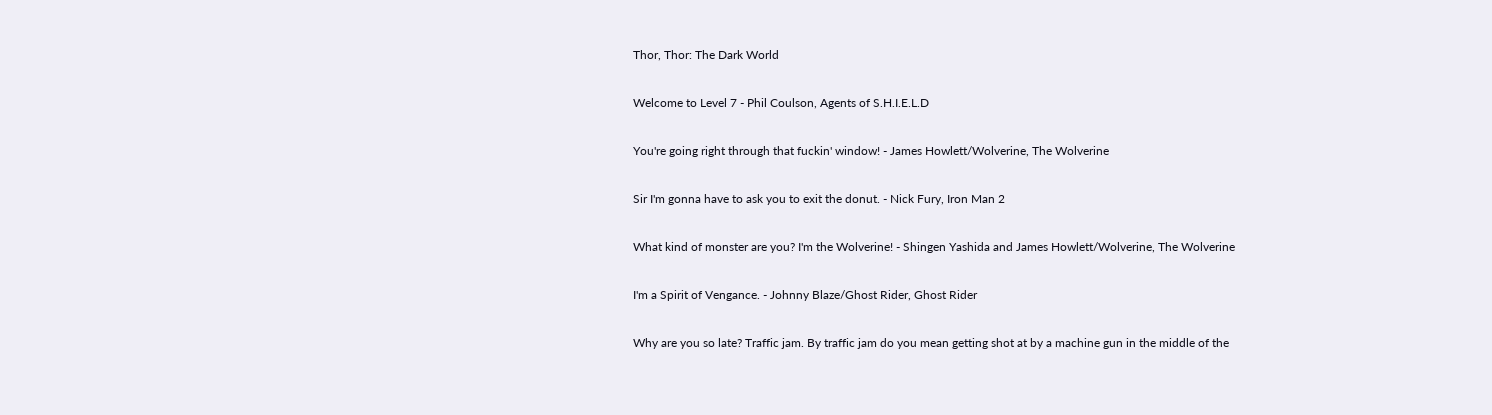Thor, Thor: The Dark World

Welcome to Level 7 - Phil Coulson, Agents of S.H.I.E.L.D

You're going right through that fuckin' window! - James Howlett/Wolverine, The Wolverine

Sir I'm gonna have to ask you to exit the donut. - Nick Fury, Iron Man 2

What kind of monster are you? I'm the Wolverine! - Shingen Yashida and James Howlett/Wolverine, The Wolverine

I'm a Spirit of Vengance. - Johnny Blaze/Ghost Rider, Ghost Rider

Why are you so late? Traffic jam. By traffic jam do you mean getting shot at by a machine gun in the middle of the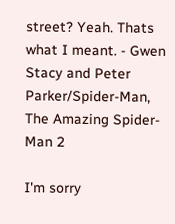street? Yeah. Thats what I meant. - Gwen Stacy and Peter Parker/Spider-Man, The Amazing Spider-Man 2

I'm sorry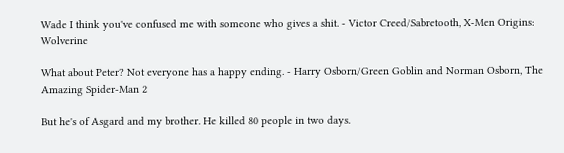Wade I think you've confused me with someone who gives a shit. - Victor Creed/Sabretooth, X-Men Origins: Wolverine

What about Peter? Not everyone has a happy ending. - Harry Osborn/Green Goblin and Norman Osborn, The Amazing Spider-Man 2

But he's of Asgard and my brother. He killed 80 people in two days.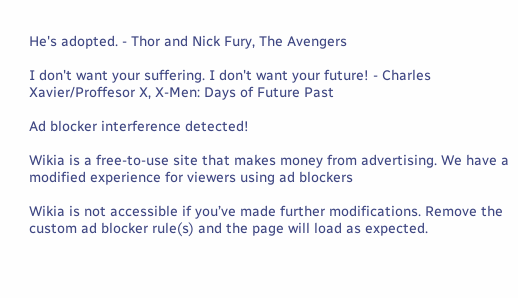He's adopted. - Thor and Nick Fury, The Avengers

I don't want your suffering. I don't want your future! - Charles Xavier/Proffesor X, X-Men: Days of Future Past

Ad blocker interference detected!

Wikia is a free-to-use site that makes money from advertising. We have a modified experience for viewers using ad blockers

Wikia is not accessible if you’ve made further modifications. Remove the custom ad blocker rule(s) and the page will load as expected.